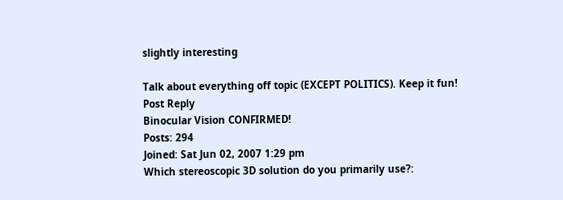slightly interesting

Talk about everything off topic (EXCEPT POLITICS). Keep it fun!
Post Reply
Binocular Vision CONFIRMED!
Posts: 294
Joined: Sat Jun 02, 2007 1:29 pm
Which stereoscopic 3D solution do you primarily use?: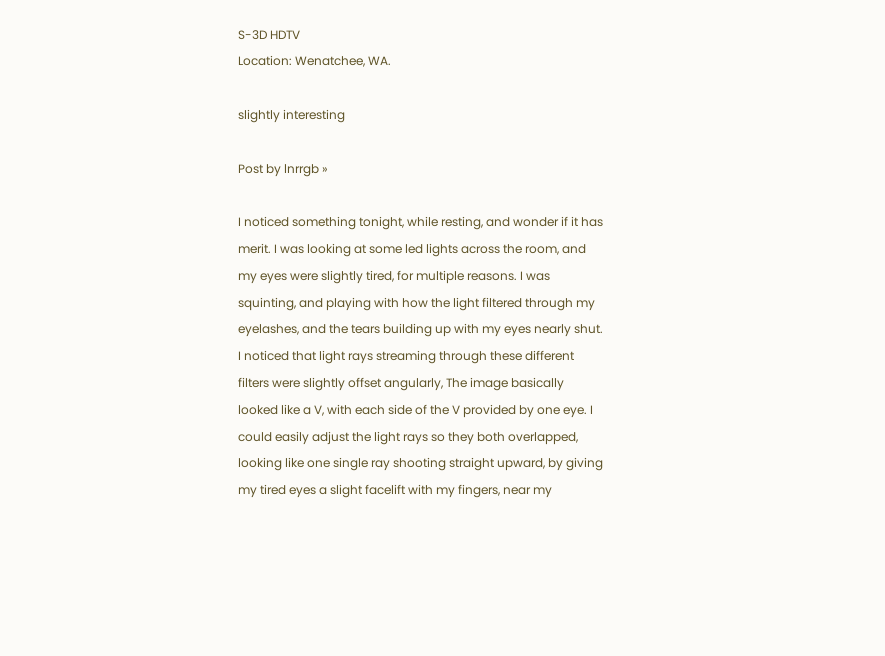S-3D HDTV
Location: Wenatchee, WA.

slightly interesting

Post by lnrrgb »

I noticed something tonight, while resting, and wonder if it has merit. I was looking at some led lights across the room, and my eyes were slightly tired, for multiple reasons. I was squinting, and playing with how the light filtered through my eyelashes, and the tears building up with my eyes nearly shut. I noticed that light rays streaming through these different filters were slightly offset angularly, The image basically looked like a V, with each side of the V provided by one eye. I could easily adjust the light rays so they both overlapped, looking like one single ray shooting straight upward, by giving my tired eyes a slight facelift with my fingers, near my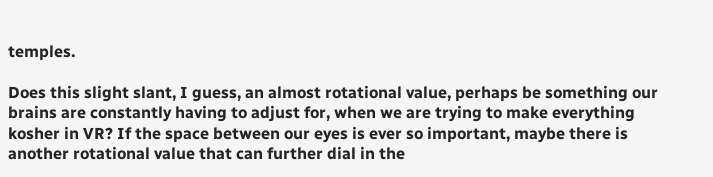temples.

Does this slight slant, I guess, an almost rotational value, perhaps be something our brains are constantly having to adjust for, when we are trying to make everything kosher in VR? If the space between our eyes is ever so important, maybe there is another rotational value that can further dial in the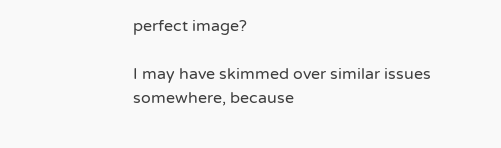perfect image?

I may have skimmed over similar issues somewhere, because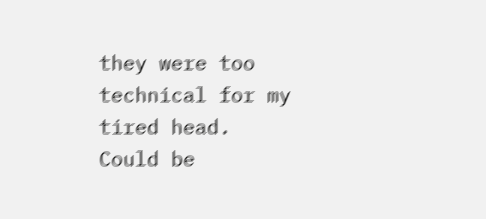they were too technical for my tired head. Could be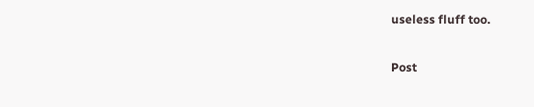useless fluff too.

Post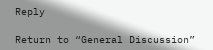Reply

Return to “General Discussion”